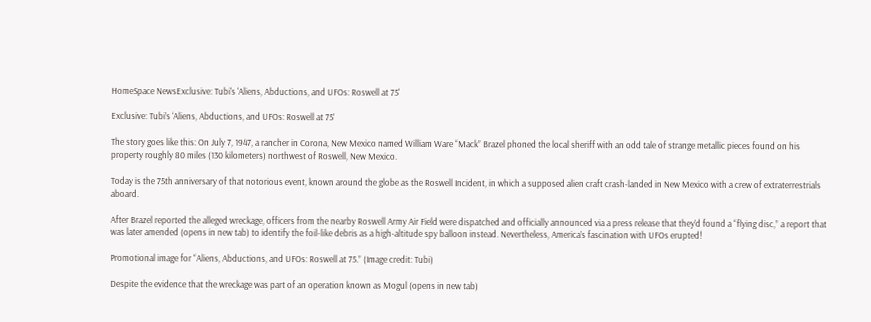HomeSpace NewsExclusive: Tubi's 'Aliens, Abductions, and UFOs: Roswell at 75'

Exclusive: Tubi’s ‘Aliens, Abductions, and UFOs: Roswell at 75’

The story goes like this: On July 7, 1947, a rancher in Corona, New Mexico named William Ware “Mack” Brazel phoned the local sheriff with an odd tale of strange metallic pieces found on his property roughly 80 miles (130 kilometers) northwest of Roswell, New Mexico.

Today is the 75th anniversary of that notorious event, known around the globe as the Roswell Incident, in which a supposed alien craft crash-landed in New Mexico with a crew of extraterrestrials aboard.

After Brazel reported the alleged wreckage, officers from the nearby Roswell Army Air Field were dispatched and officially announced via a press release that they’d found a “flying disc,” a report that was later amended (opens in new tab) to identify the foil-like debris as a high-altitude spy balloon instead. Nevertheless, America’s fascination with UFOs erupted!

Promotional image for “Aliens, Abductions, and UFOs: Roswell at 75.” (Image credit: Tubi)

Despite the evidence that the wreckage was part of an operation known as Mogul (opens in new tab)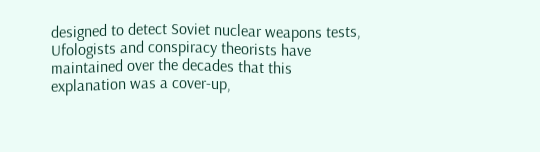designed to detect Soviet nuclear weapons tests, Ufologists and conspiracy theorists have maintained over the decades that this explanation was a cover-up,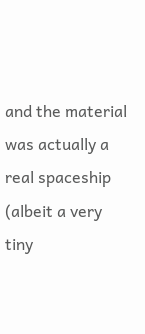and the material was actually a real spaceship (albeit a very tiny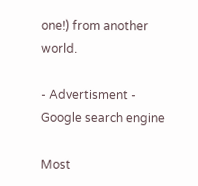one!) from another world.

- Advertisment -
Google search engine

Most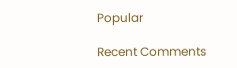Popular

Recent Comments